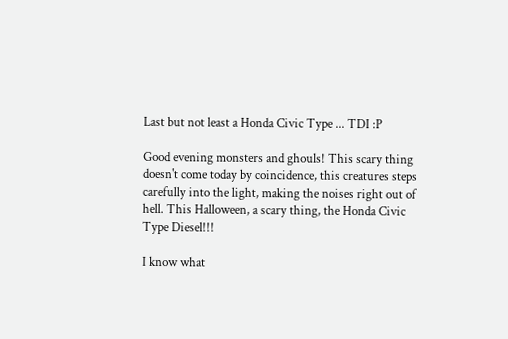Last but not least a Honda Civic Type ... TDI :P

Good evening monsters and ghouls! This scary thing doesn't come today by coincidence, this creatures steps carefully into the light, making the noises right out of hell. This Halloween, a scary thing, the Honda Civic Type Diesel!!!

I know what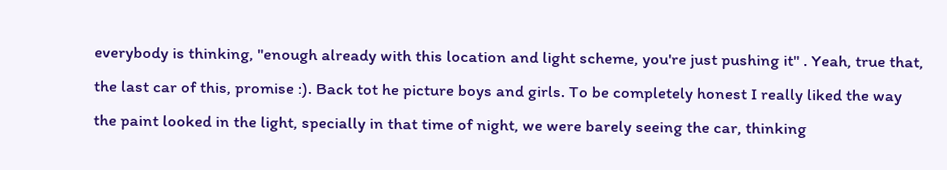everybody is thinking, "enough already with this location and light scheme, you're just pushing it" . Yeah, true that, the last car of this, promise :). Back tot he picture boys and girls. To be completely honest I really liked the way the paint looked in the light, specially in that time of night, we were barely seeing the car, thinking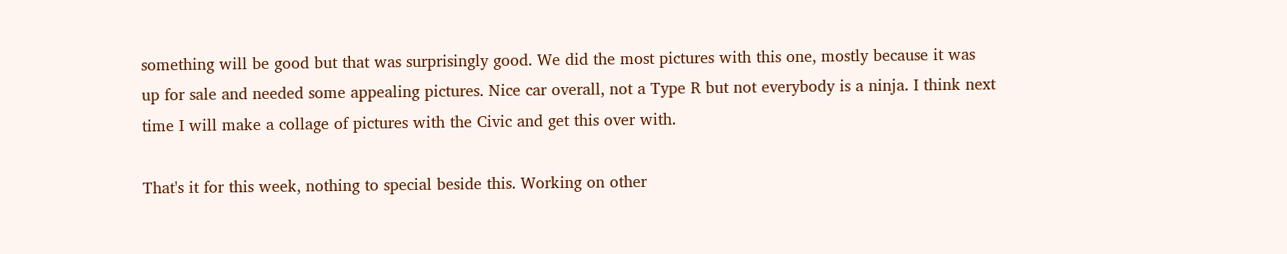something will be good but that was surprisingly good. We did the most pictures with this one, mostly because it was up for sale and needed some appealing pictures. Nice car overall, not a Type R but not everybody is a ninja. I think next time I will make a collage of pictures with the Civic and get this over with.

That's it for this week, nothing to special beside this. Working on other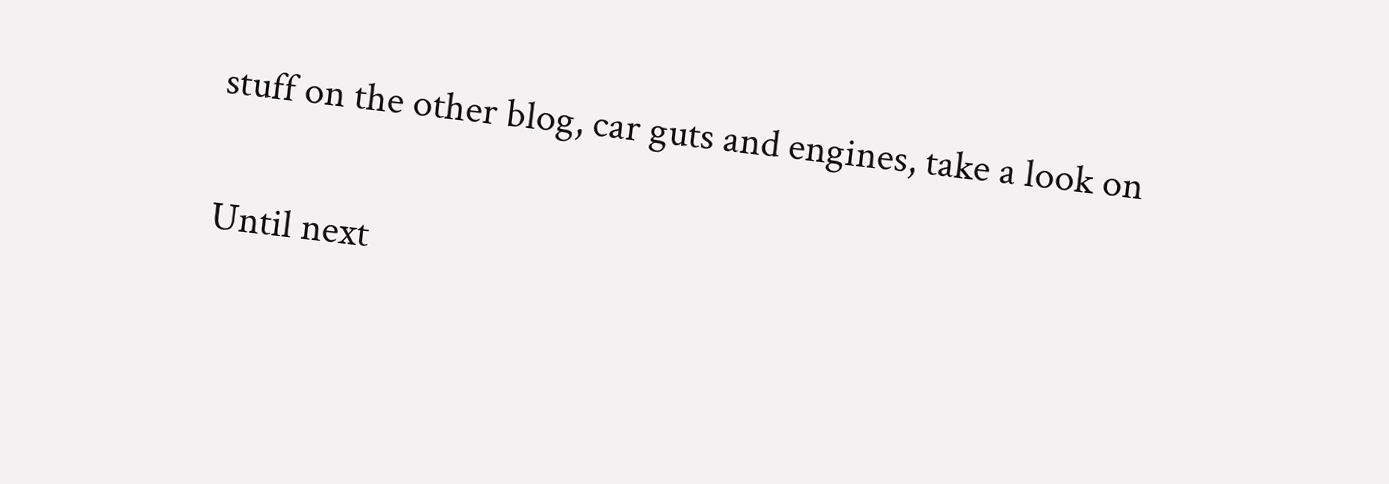stuff on the other blog, car guts and engines, take a look on

Until next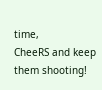time,
CheeRS and keep them shooting!